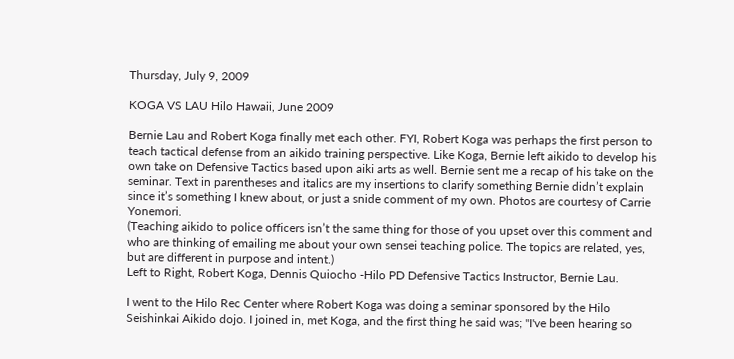Thursday, July 9, 2009

KOGA VS LAU Hilo Hawaii, June 2009

Bernie Lau and Robert Koga finally met each other. FYI, Robert Koga was perhaps the first person to teach tactical defense from an aikido training perspective. Like Koga, Bernie left aikido to develop his own take on Defensive Tactics based upon aiki arts as well. Bernie sent me a recap of his take on the seminar. Text in parentheses and italics are my insertions to clarify something Bernie didn’t explain since it’s something I knew about, or just a snide comment of my own. Photos are courtesy of Carrie Yonemori.
(Teaching aikido to police officers isn’t the same thing for those of you upset over this comment and who are thinking of emailing me about your own sensei teaching police. The topics are related, yes, but are different in purpose and intent.)
Left to Right, Robert Koga, Dennis Quiocho -Hilo PD Defensive Tactics Instructor, Bernie Lau.

I went to the Hilo Rec Center where Robert Koga was doing a seminar sponsored by the Hilo Seishinkai Aikido dojo. I joined in, met Koga, and the first thing he said was; "I've been hearing so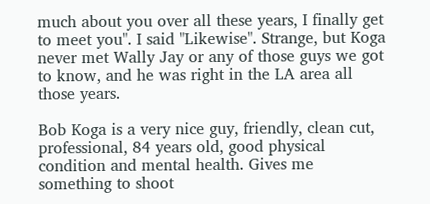much about you over all these years, I finally get to meet you". I said "Likewise". Strange, but Koga never met Wally Jay or any of those guys we got to know, and he was right in the LA area all those years.

Bob Koga is a very nice guy, friendly, clean cut, professional, 84 years old, good physical condition and mental health. Gives me something to shoot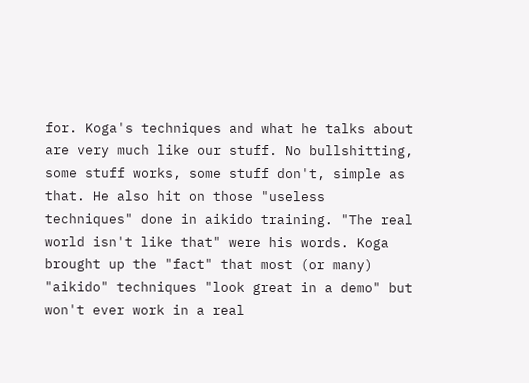for. Koga's techniques and what he talks about are very much like our stuff. No bullshitting, some stuff works, some stuff don't, simple as that. He also hit on those "useless techniques" done in aikido training. "The real world isn't like that" were his words. Koga brought up the "fact" that most (or many) "aikido" techniques "look great in a demo" but won't ever work in a real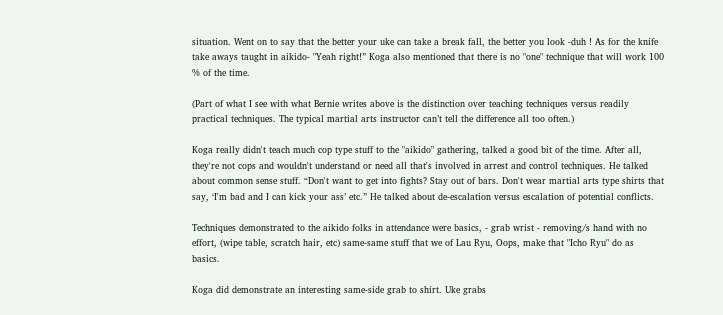situation. Went on to say that the better your uke can take a break fall, the better you look -duh ! As for the knife take aways taught in aikido- "Yeah right!” Koga also mentioned that there is no "one" technique that will work 100 % of the time.

(Part of what I see with what Bernie writes above is the distinction over teaching techniques versus readily practical techniques. The typical martial arts instructor can’t tell the difference all too often.)

Koga really didn't teach much cop type stuff to the "aikido" gathering, talked a good bit of the time. After all, they're not cops and wouldn't understand or need all that's involved in arrest and control techniques. He talked about common sense stuff. “Don't want to get into fights? Stay out of bars. Don't wear martial arts type shirts that say, ‘I'm bad and I can kick your ass’ etc.” He talked about de-escalation versus escalation of potential conflicts.

Techniques demonstrated to the aikido folks in attendance were basics, - grab wrist - removing/s hand with no effort, (wipe table, scratch hair, etc) same-same stuff that we of Lau Ryu, Oops, make that "Icho Ryu" do as basics.

Koga did demonstrate an interesting same-side grab to shirt. Uke grabs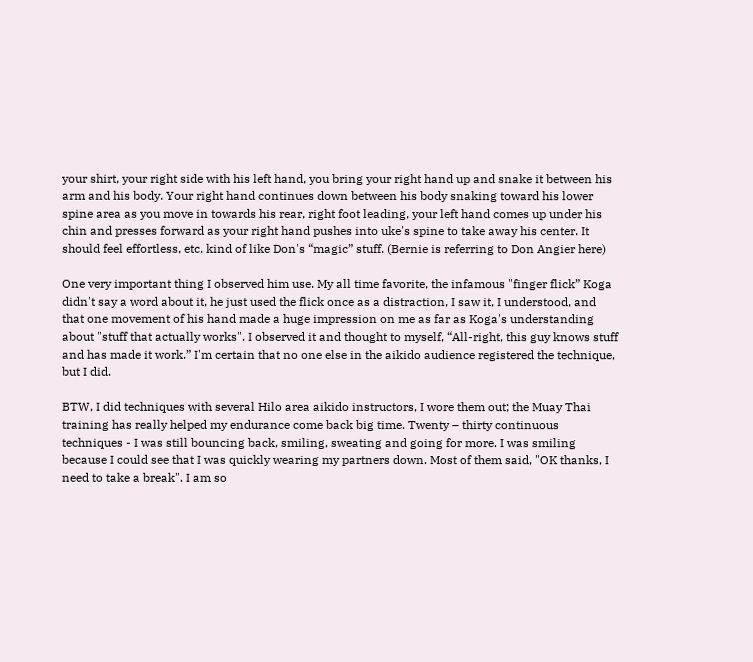your shirt, your right side with his left hand, you bring your right hand up and snake it between his arm and his body. Your right hand continues down between his body snaking toward his lower spine area as you move in towards his rear, right foot leading, your left hand comes up under his chin and presses forward as your right hand pushes into uke's spine to take away his center. It should feel effortless, etc. kind of like Don's “magic” stuff. (Bernie is referring to Don Angier here)

One very important thing I observed him use. My all time favorite, the infamous "finger flick” Koga didn't say a word about it, he just used the flick once as a distraction, I saw it, I understood, and that one movement of his hand made a huge impression on me as far as Koga's understanding about "stuff that actually works". I observed it and thought to myself, “All-right, this guy knows stuff and has made it work.” I'm certain that no one else in the aikido audience registered the technique, but I did.

BTW, I did techniques with several Hilo area aikido instructors, I wore them out; the Muay Thai training has really helped my endurance come back big time. Twenty – thirty continuous techniques - I was still bouncing back, smiling, sweating and going for more. I was smiling because I could see that I was quickly wearing my partners down. Most of them said, "OK thanks, I need to take a break". I am so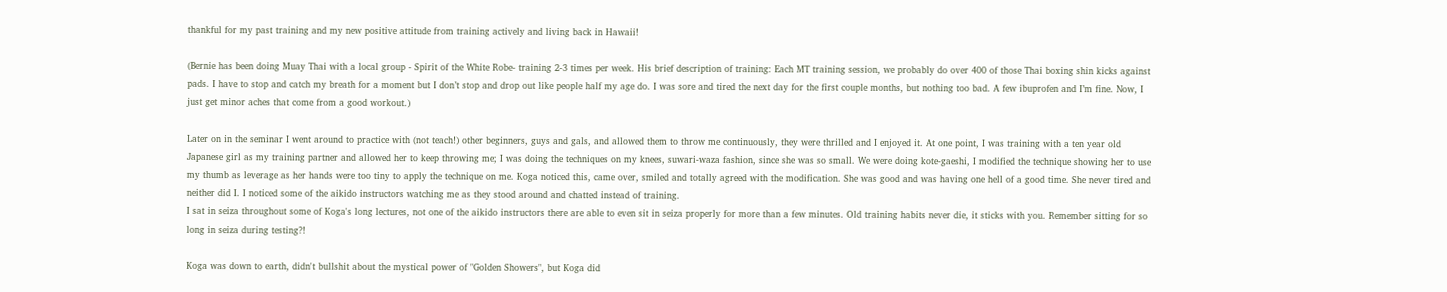thankful for my past training and my new positive attitude from training actively and living back in Hawaii!

(Bernie has been doing Muay Thai with a local group - Spirit of the White Robe- training 2-3 times per week. His brief description of training: Each MT training session, we probably do over 400 of those Thai boxing shin kicks against pads. I have to stop and catch my breath for a moment but I don’t stop and drop out like people half my age do. I was sore and tired the next day for the first couple months, but nothing too bad. A few ibuprofen and I’m fine. Now, I just get minor aches that come from a good workout.)

Later on in the seminar I went around to practice with (not teach!) other beginners, guys and gals, and allowed them to throw me continuously, they were thrilled and I enjoyed it. At one point, I was training with a ten year old Japanese girl as my training partner and allowed her to keep throwing me; I was doing the techniques on my knees, suwari-waza fashion, since she was so small. We were doing kote-gaeshi, I modified the technique showing her to use my thumb as leverage as her hands were too tiny to apply the technique on me. Koga noticed this, came over, smiled and totally agreed with the modification. She was good and was having one hell of a good time. She never tired and neither did I. I noticed some of the aikido instructors watching me as they stood around and chatted instead of training.
I sat in seiza throughout some of Koga's long lectures, not one of the aikido instructors there are able to even sit in seiza properly for more than a few minutes. Old training habits never die, it sticks with you. Remember sitting for so long in seiza during testing?!

Koga was down to earth, didn't bullshit about the mystical power of "Golden Showers", but Koga did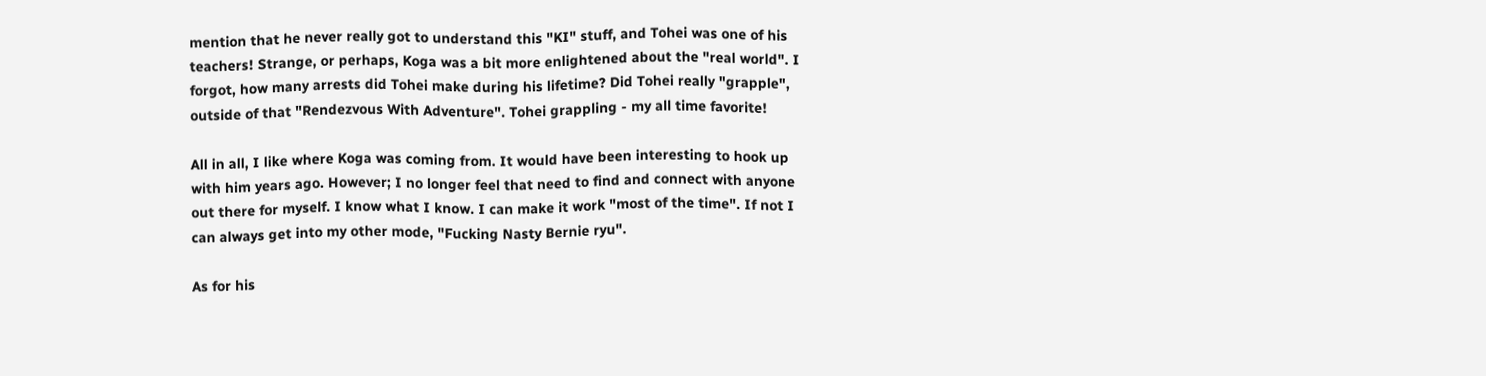mention that he never really got to understand this "KI" stuff, and Tohei was one of his teachers! Strange, or perhaps, Koga was a bit more enlightened about the "real world". I forgot, how many arrests did Tohei make during his lifetime? Did Tohei really "grapple", outside of that "Rendezvous With Adventure". Tohei grappling - my all time favorite!

All in all, I like where Koga was coming from. It would have been interesting to hook up with him years ago. However; I no longer feel that need to find and connect with anyone out there for myself. I know what I know. I can make it work "most of the time". If not I can always get into my other mode, "Fucking Nasty Bernie ryu".

As for his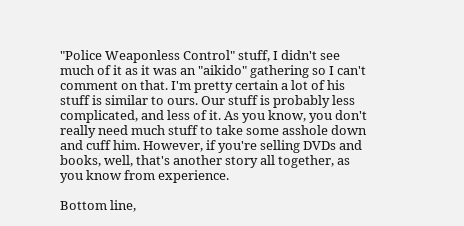"Police Weaponless Control" stuff, I didn't see much of it as it was an "aikido" gathering so I can't comment on that. I'm pretty certain a lot of his stuff is similar to ours. Our stuff is probably less complicated, and less of it. As you know, you don't really need much stuff to take some asshole down and cuff him. However, if you're selling DVDs and books, well, that's another story all together, as you know from experience.

Bottom line,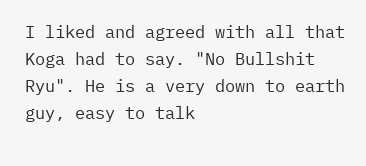I liked and agreed with all that Koga had to say. "No Bullshit Ryu". He is a very down to earth guy, easy to talk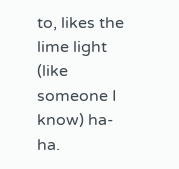to, likes the lime light (like someone I know) ha-ha.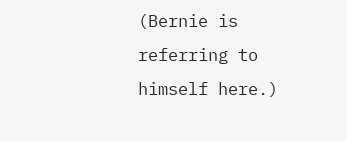(Bernie is referring to himself here.)